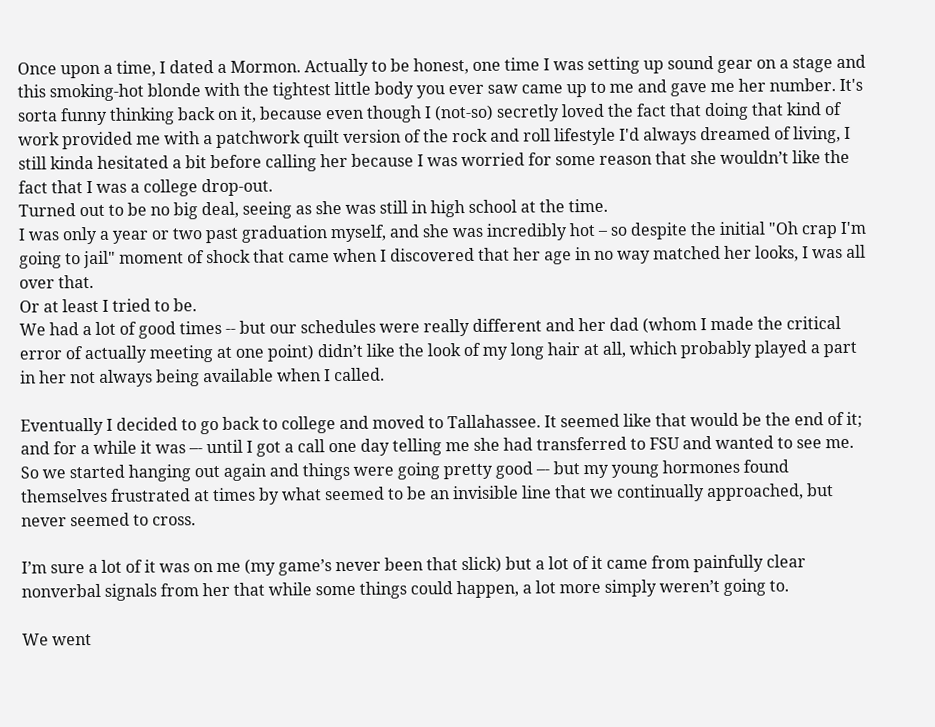Once upon a time, I dated a Mormon. Actually to be honest, one time I was setting up sound gear on a stage and this smoking-hot blonde with the tightest little body you ever saw came up to me and gave me her number. It's sorta funny thinking back on it, because even though I (not-so) secretly loved the fact that doing that kind of work provided me with a patchwork quilt version of the rock and roll lifestyle I'd always dreamed of living, I still kinda hesitated a bit before calling her because I was worried for some reason that she wouldn’t like the fact that I was a college drop-out.
Turned out to be no big deal, seeing as she was still in high school at the time.
I was only a year or two past graduation myself, and she was incredibly hot – so despite the initial "Oh crap I'm going to jail" moment of shock that came when I discovered that her age in no way matched her looks, I was all over that.
Or at least I tried to be.
We had a lot of good times -- but our schedules were really different and her dad (whom I made the critical error of actually meeting at one point) didn’t like the look of my long hair at all, which probably played a part in her not always being available when I called.

Eventually I decided to go back to college and moved to Tallahassee. It seemed like that would be the end of it; and for a while it was –- until I got a call one day telling me she had transferred to FSU and wanted to see me. So we started hanging out again and things were going pretty good –- but my young hormones found themselves frustrated at times by what seemed to be an invisible line that we continually approached, but never seemed to cross.

I’m sure a lot of it was on me (my game’s never been that slick) but a lot of it came from painfully clear nonverbal signals from her that while some things could happen, a lot more simply weren’t going to.

We went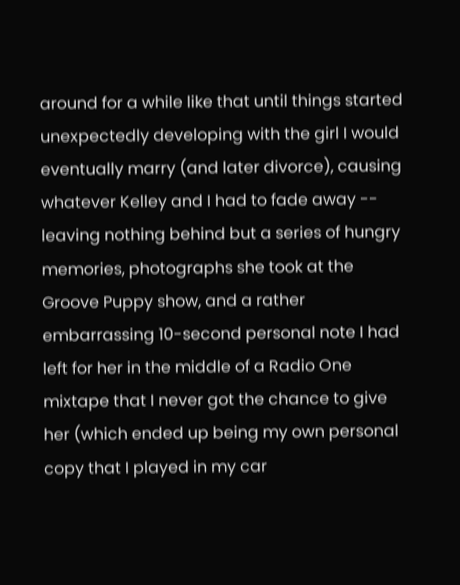around for a while like that until things started unexpectedly developing with the girl I would eventually marry (and later divorce), causing whatever Kelley and I had to fade away -- leaving nothing behind but a series of hungry memories, photographs she took at the Groove Puppy show, and a rather embarrassing 10-second personal note I had left for her in the middle of a Radio One mixtape that I never got the chance to give her (which ended up being my own personal copy that I played in my car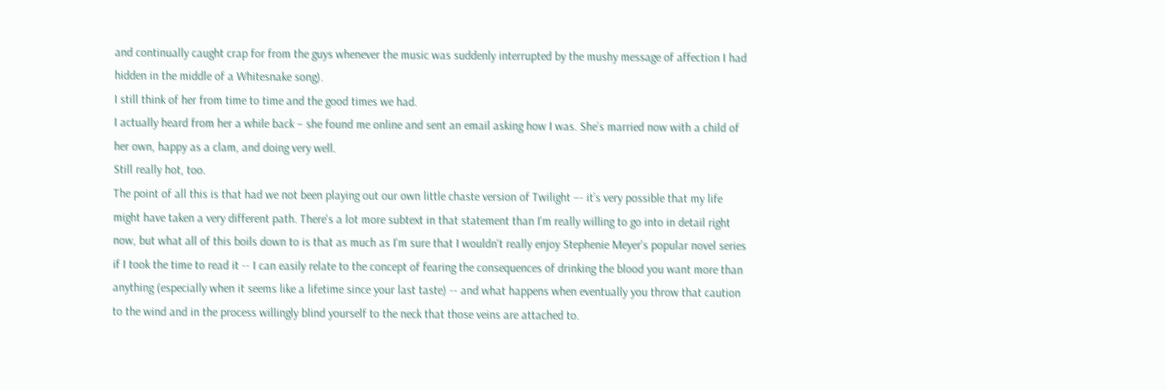and continually caught crap for from the guys whenever the music was suddenly interrupted by the mushy message of affection I had hidden in the middle of a Whitesnake song).
I still think of her from time to time and the good times we had.
I actually heard from her a while back – she found me online and sent an email asking how I was. She’s married now with a child of her own, happy as a clam, and doing very well.
Still really hot, too.
The point of all this is that had we not been playing out our own little chaste version of Twilight –- it’s very possible that my life might have taken a very different path. There's a lot more subtext in that statement than I'm really willing to go into in detail right now, but what all of this boils down to is that as much as I'm sure that I wouldn't really enjoy Stephenie Meyer's popular novel series if I took the time to read it -- I can easily relate to the concept of fearing the consequences of drinking the blood you want more than anything (especially when it seems like a lifetime since your last taste) -- and what happens when eventually you throw that caution to the wind and in the process willingly blind yourself to the neck that those veins are attached to.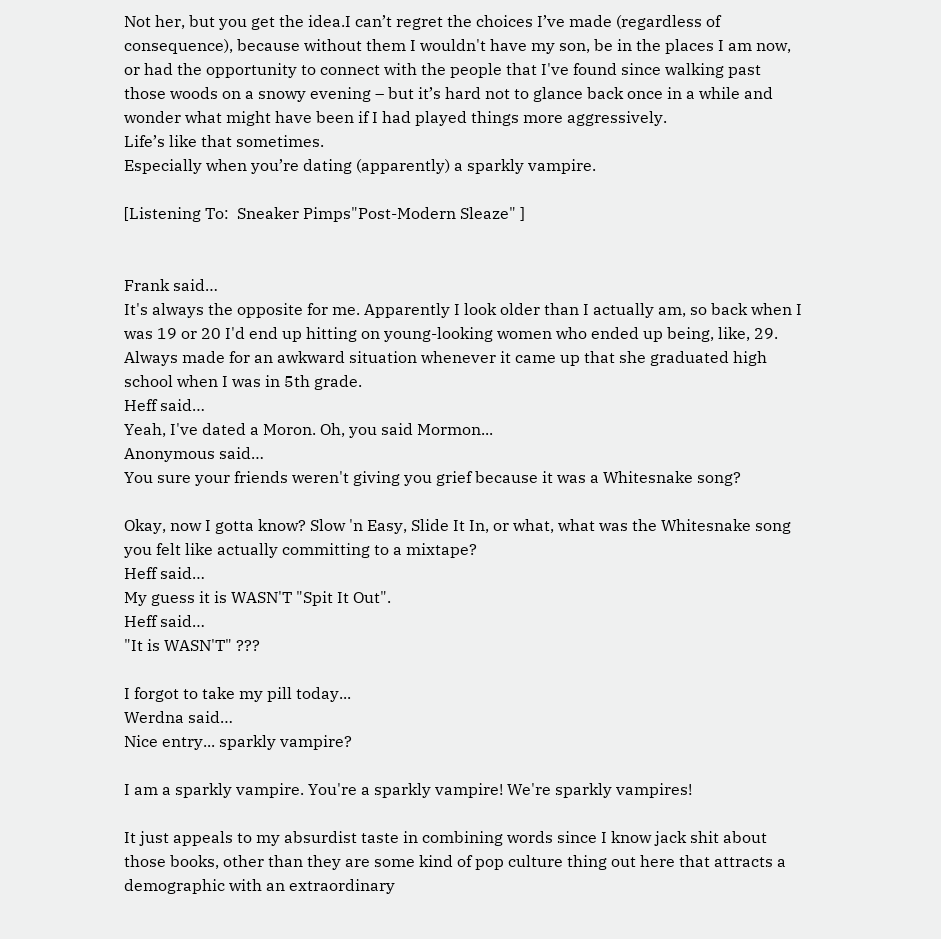Not her, but you get the idea.I can’t regret the choices I’ve made (regardless of consequence), because without them I wouldn't have my son, be in the places I am now, or had the opportunity to connect with the people that I've found since walking past those woods on a snowy evening – but it’s hard not to glance back once in a while and wonder what might have been if I had played things more aggressively.
Life’s like that sometimes.
Especially when you’re dating (apparently) a sparkly vampire.

[Listening To:  Sneaker Pimps"Post-Modern Sleaze" ]


Frank said…
It's always the opposite for me. Apparently I look older than I actually am, so back when I was 19 or 20 I'd end up hitting on young-looking women who ended up being, like, 29. Always made for an awkward situation whenever it came up that she graduated high school when I was in 5th grade.
Heff said…
Yeah, I've dated a Moron. Oh, you said Mormon...
Anonymous said…
You sure your friends weren't giving you grief because it was a Whitesnake song?

Okay, now I gotta know? Slow 'n Easy, Slide It In, or what, what was the Whitesnake song you felt like actually committing to a mixtape?
Heff said…
My guess it is WASN'T "Spit It Out".
Heff said…
"It is WASN'T" ???

I forgot to take my pill today...
Werdna said…
Nice entry... sparkly vampire?

I am a sparkly vampire. You're a sparkly vampire! We're sparkly vampires!

It just appeals to my absurdist taste in combining words since I know jack shit about those books, other than they are some kind of pop culture thing out here that attracts a demographic with an extraordinary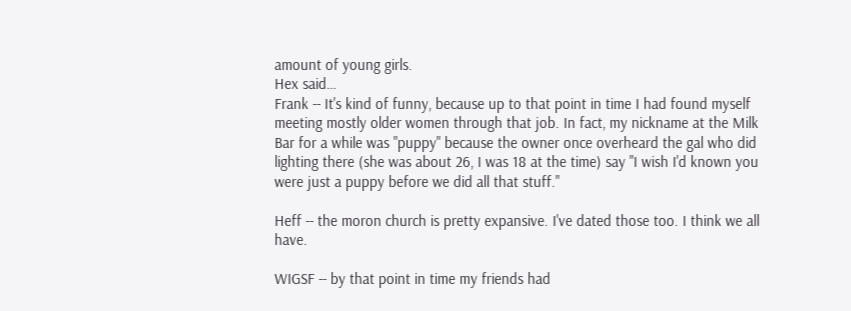amount of young girls.
Hex said…
Frank -- It's kind of funny, because up to that point in time I had found myself meeting mostly older women through that job. In fact, my nickname at the Milk Bar for a while was "puppy" because the owner once overheard the gal who did lighting there (she was about 26, I was 18 at the time) say "I wish I'd known you were just a puppy before we did all that stuff."

Heff -- the moron church is pretty expansive. I've dated those too. I think we all have.

WIGSF -- by that point in time my friends had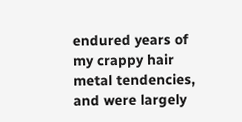endured years of my crappy hair metal tendencies, and were largely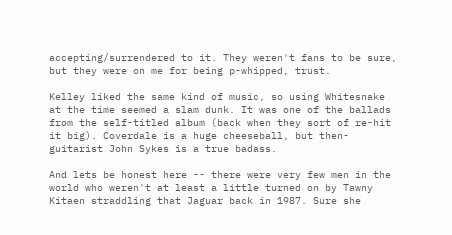accepting/surrendered to it. They weren't fans to be sure, but they were on me for being p-whipped, trust.

Kelley liked the same kind of music, so using Whitesnake at the time seemed a slam dunk. It was one of the ballads from the self-titled album (back when they sort of re-hit it big). Coverdale is a huge cheeseball, but then-guitarist John Sykes is a true badass.

And lets be honest here -- there were very few men in the world who weren't at least a little turned on by Tawny Kitaen straddling that Jaguar back in 1987. Sure she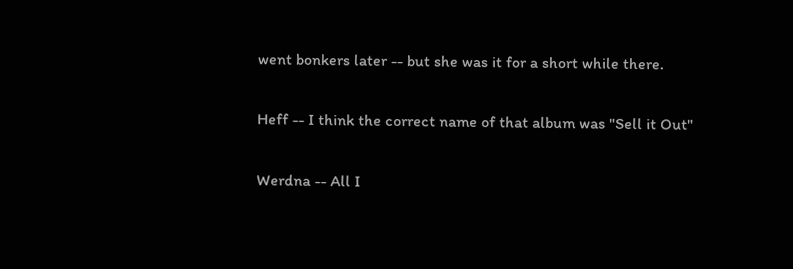went bonkers later -- but she was it for a short while there.

Heff -- I think the correct name of that album was "Sell it Out"

Werdna -- All I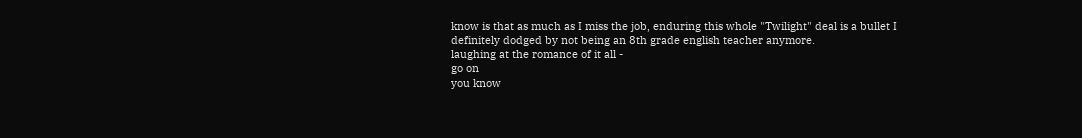know is that as much as I miss the job, enduring this whole "Twilight" deal is a bullet I definitely dodged by not being an 8th grade english teacher anymore.
laughing at the romance of it all -
go on
you know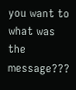you want to
what was the message???